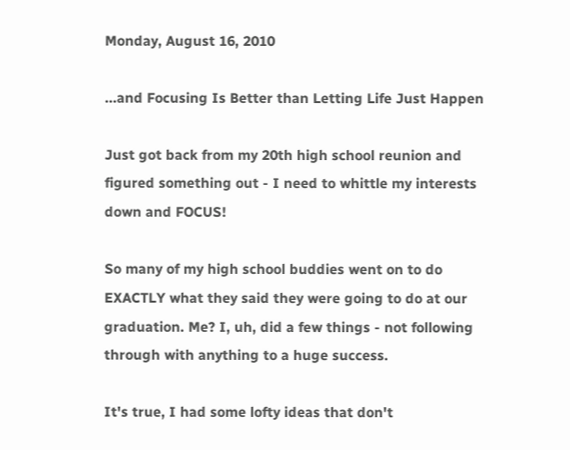Monday, August 16, 2010

...and Focusing Is Better than Letting Life Just Happen

Just got back from my 20th high school reunion and figured something out - I need to whittle my interests down and FOCUS!

So many of my high school buddies went on to do EXACTLY what they said they were going to do at our graduation. Me? I, uh, did a few things - not following through with anything to a huge success.

It's true, I had some lofty ideas that don't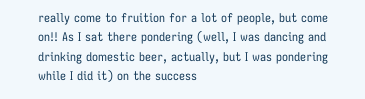really come to fruition for a lot of people, but come on!! As I sat there pondering (well, I was dancing and drinking domestic beer, actually, but I was pondering while I did it) on the success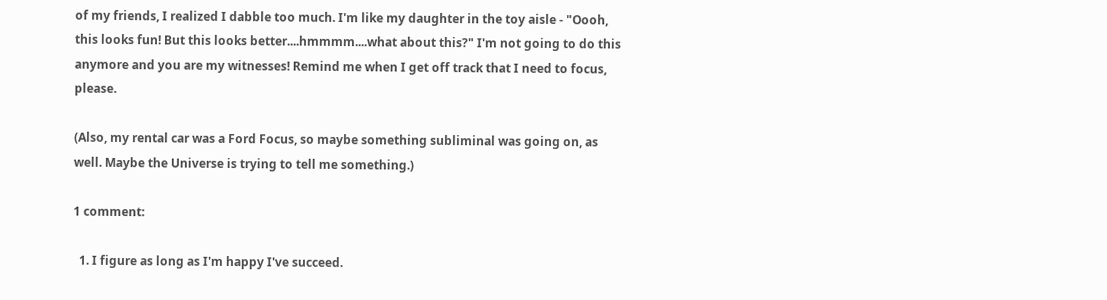of my friends, I realized I dabble too much. I'm like my daughter in the toy aisle - "Oooh, this looks fun! But this looks better....hmmmm....what about this?" I'm not going to do this anymore and you are my witnesses! Remind me when I get off track that I need to focus, please.

(Also, my rental car was a Ford Focus, so maybe something subliminal was going on, as well. Maybe the Universe is trying to tell me something.)

1 comment:

  1. I figure as long as I'm happy I've succeed.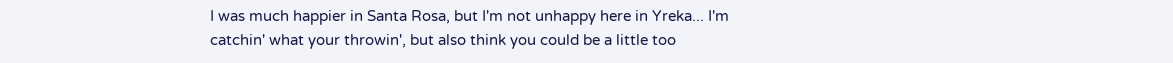I was much happier in Santa Rosa, but I'm not unhappy here in Yreka... I'm catchin' what your throwin', but also think you could be a little too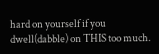hard on yourself if you dwell(dabble) on THIS too much.